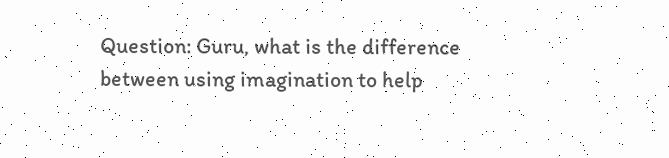Question: Guru, what is the difference between using imagination to help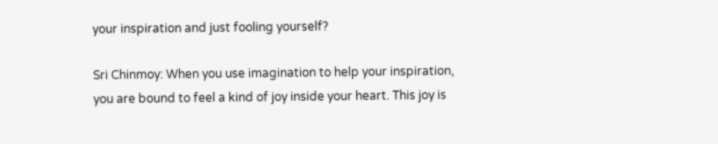your inspiration and just fooling yourself?

Sri Chinmoy: When you use imagination to help your inspiration, you are bound to feel a kind of joy inside your heart. This joy is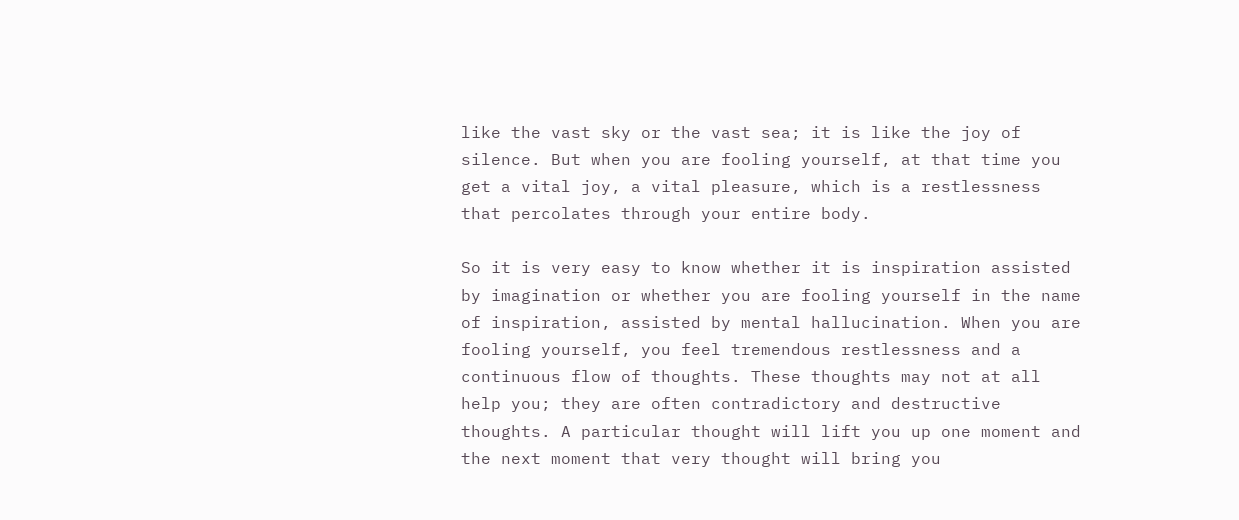like the vast sky or the vast sea; it is like the joy of silence. But when you are fooling yourself, at that time you get a vital joy, a vital pleasure, which is a restlessness that percolates through your entire body.

So it is very easy to know whether it is inspiration assisted by imagination or whether you are fooling yourself in the name of inspiration, assisted by mental hallucination. When you are fooling yourself, you feel tremendous restlessness and a continuous flow of thoughts. These thoughts may not at all help you; they are often contradictory and destructive thoughts. A particular thought will lift you up one moment and the next moment that very thought will bring you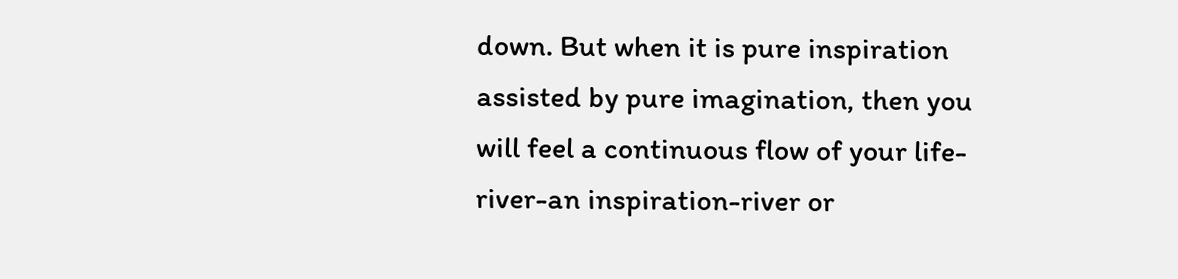down. But when it is pure inspiration assisted by pure imagination, then you will feel a continuous flow of your life-river-an inspiration-river or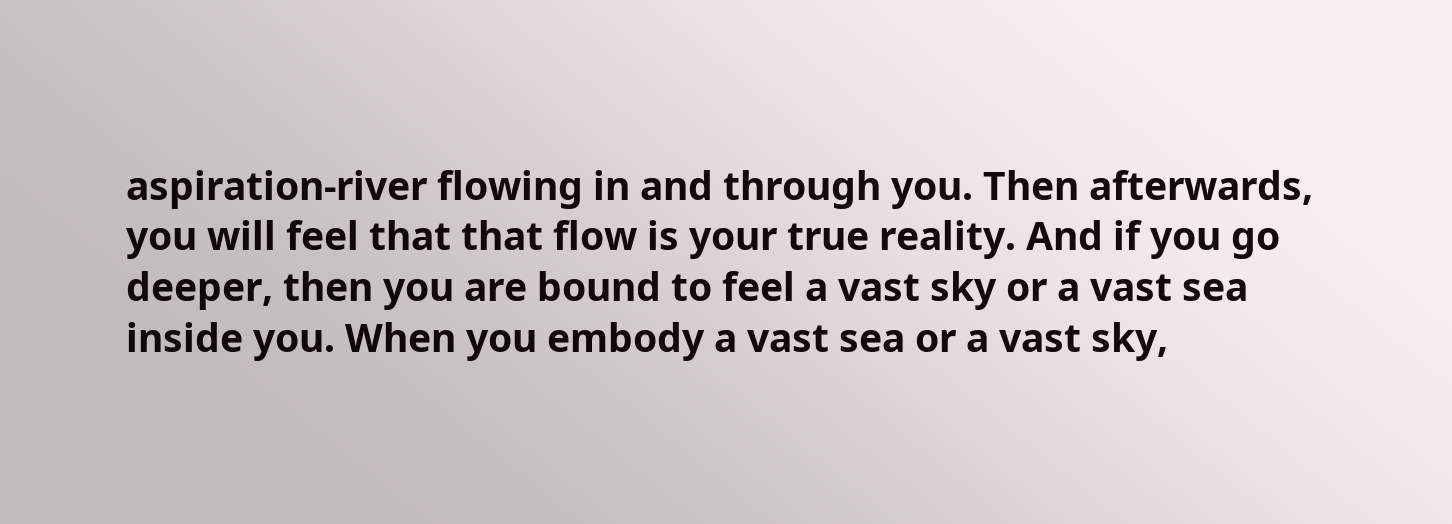aspiration-river flowing in and through you. Then afterwards, you will feel that that flow is your true reality. And if you go deeper, then you are bound to feel a vast sky or a vast sea inside you. When you embody a vast sea or a vast sky,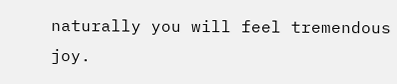naturally you will feel tremendous joy.